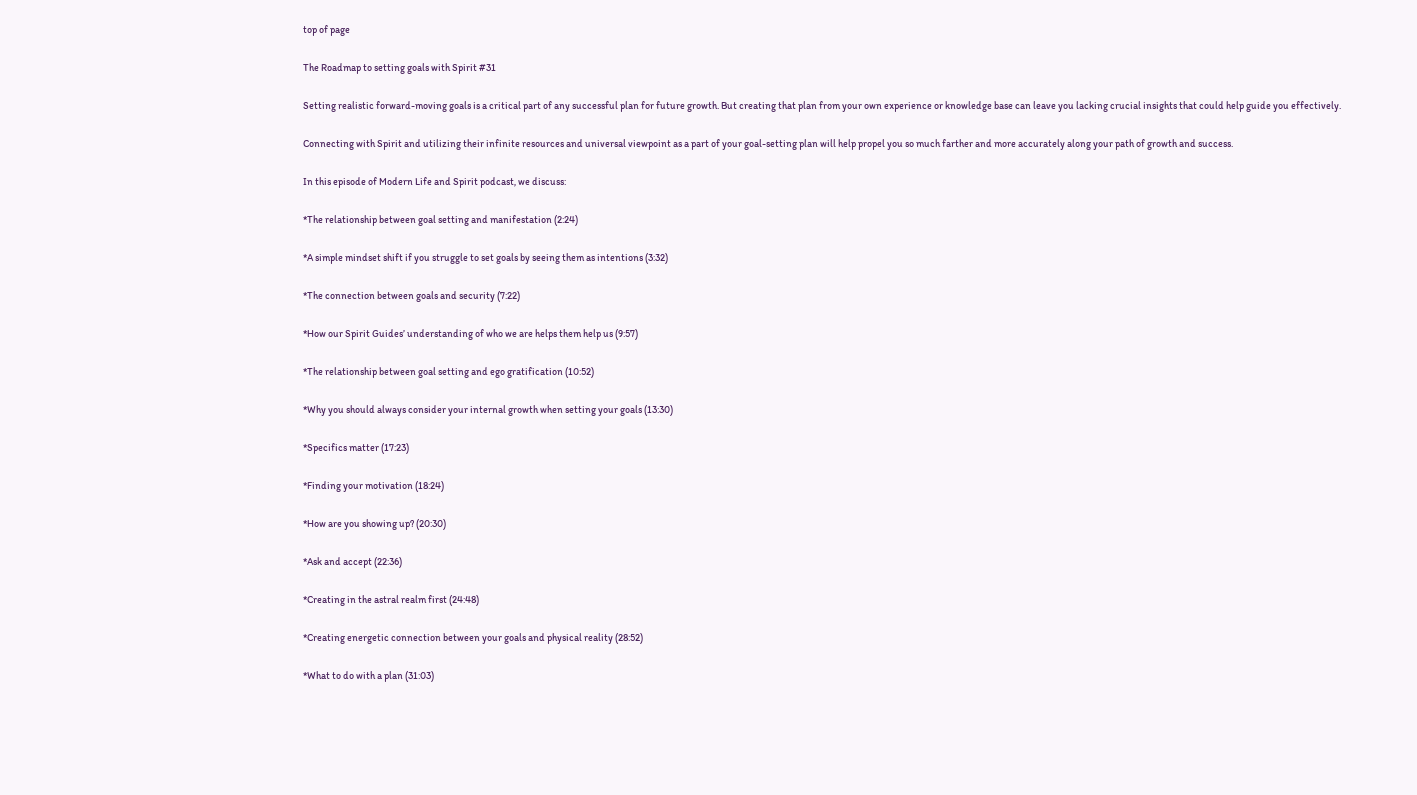top of page

The Roadmap to setting goals with Spirit #31

Setting realistic forward-moving goals is a critical part of any successful plan for future growth. But creating that plan from your own experience or knowledge base can leave you lacking crucial insights that could help guide you effectively.

Connecting with Spirit and utilizing their infinite resources and universal viewpoint as a part of your goal-setting plan will help propel you so much farther and more accurately along your path of growth and success.

In this episode of Modern Life and Spirit podcast, we discuss:

*The relationship between goal setting and manifestation (2:24)

*A simple mindset shift if you struggle to set goals by seeing them as intentions (3:32)

*The connection between goals and security (7:22)

*How our Spirit Guides’ understanding of who we are helps them help us (9:57)

*The relationship between goal setting and ego gratification (10:52)

*Why you should always consider your internal growth when setting your goals (13:30)

*Specifics matter (17:23)

*Finding your motivation (18:24)

*How are you showing up? (20:30)

*Ask and accept (22:36)

*Creating in the astral realm first (24:48)

*Creating energetic connection between your goals and physical reality (28:52)

*What to do with a plan (31:03)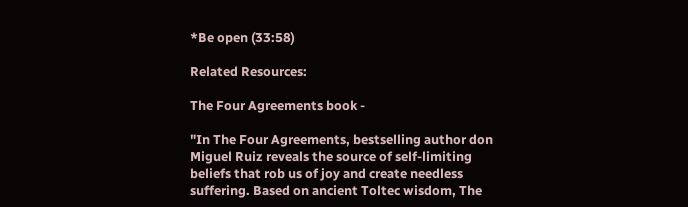*Be open (33:58)

Related Resources:

The Four Agreements book -

"In The Four Agreements, bestselling author don Miguel Ruiz reveals the source of self-limiting beliefs that rob us of joy and create needless suffering. Based on ancient Toltec wisdom, The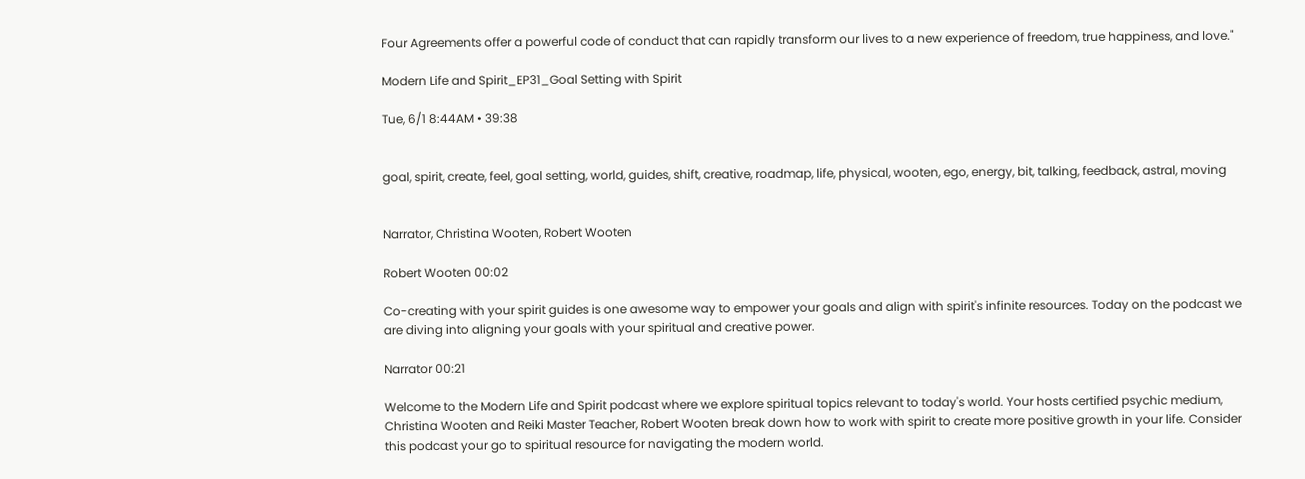Four Agreements offer a powerful code of conduct that can rapidly transform our lives to a new experience of freedom, true happiness, and love."

Modern Life and Spirit_EP31_Goal Setting with Spirit

Tue, 6/1 8:44AM • 39:38


goal, spirit, create, feel, goal setting, world, guides, shift, creative, roadmap, life, physical, wooten, ego, energy, bit, talking, feedback, astral, moving


Narrator, Christina Wooten, Robert Wooten

Robert Wooten 00:02

Co-creating with your spirit guides is one awesome way to empower your goals and align with spirit's infinite resources. Today on the podcast we are diving into aligning your goals with your spiritual and creative power.

Narrator 00:21

Welcome to the Modern Life and Spirit podcast where we explore spiritual topics relevant to today's world. Your hosts certified psychic medium, Christina Wooten and Reiki Master Teacher, Robert Wooten break down how to work with spirit to create more positive growth in your life. Consider this podcast your go to spiritual resource for navigating the modern world.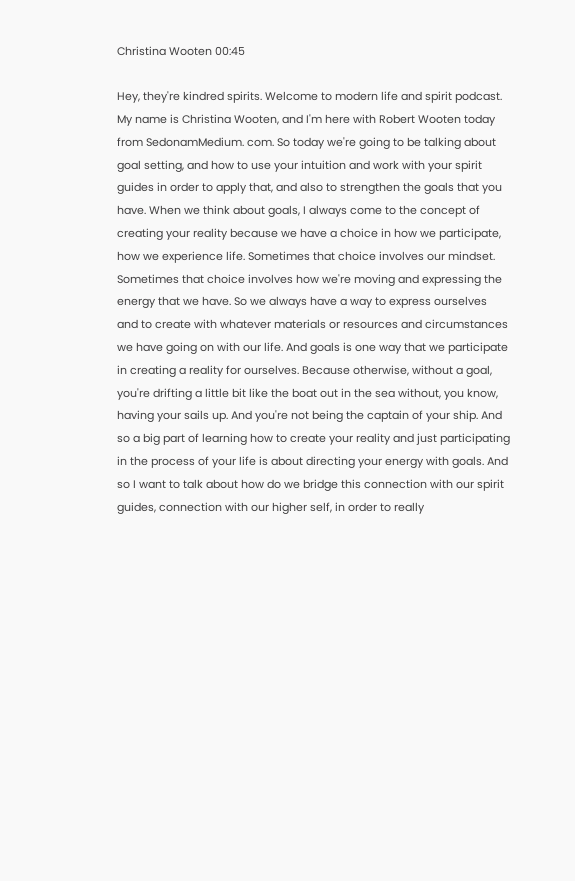Christina Wooten 00:45

Hey, they're kindred spirits. Welcome to modern life and spirit podcast. My name is Christina Wooten, and I'm here with Robert Wooten today from SedonamMedium. com. So today we're going to be talking about goal setting, and how to use your intuition and work with your spirit guides in order to apply that, and also to strengthen the goals that you have. When we think about goals, I always come to the concept of creating your reality because we have a choice in how we participate, how we experience life. Sometimes that choice involves our mindset. Sometimes that choice involves how we're moving and expressing the energy that we have. So we always have a way to express ourselves and to create with whatever materials or resources and circumstances we have going on with our life. And goals is one way that we participate in creating a reality for ourselves. Because otherwise, without a goal, you're drifting a little bit like the boat out in the sea without, you know, having your sails up. And you're not being the captain of your ship. And so a big part of learning how to create your reality and just participating in the process of your life is about directing your energy with goals. And so I want to talk about how do we bridge this connection with our spirit guides, connection with our higher self, in order to really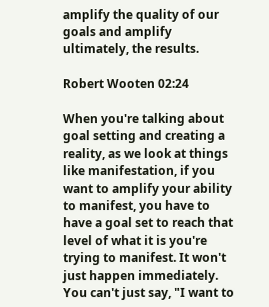amplify the quality of our goals and amplify ultimately, the results.

Robert Wooten 02:24

When you're talking about goal setting and creating a reality, as we look at things like manifestation, if you want to amplify your ability to manifest, you have to have a goal set to reach that level of what it is you're trying to manifest. It won't just happen immediately. You can't just say, "I want to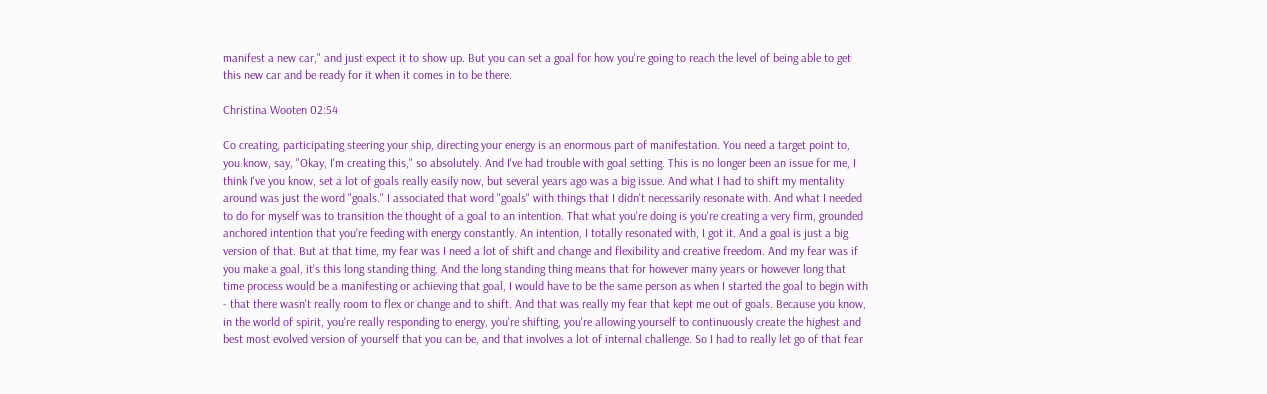manifest a new car," and just expect it to show up. But you can set a goal for how you're going to reach the level of being able to get this new car and be ready for it when it comes in to be there.

Christina Wooten 02:54

Co creating, participating steering your ship, directing your energy is an enormous part of manifestation. You need a target point to, you know, say, "Okay, I'm creating this," so absolutely. And I've had trouble with goal setting. This is no longer been an issue for me, I think I've you know, set a lot of goals really easily now, but several years ago was a big issue. And what I had to shift my mentality around was just the word "goals." I associated that word "goals" with things that I didn't necessarily resonate with. And what I needed to do for myself was to transition the thought of a goal to an intention. That what you're doing is you're creating a very firm, grounded anchored intention that you're feeding with energy constantly. An intention, I totally resonated with, I got it. And a goal is just a big version of that. But at that time, my fear was I need a lot of shift and change and flexibility and creative freedom. And my fear was if you make a goal, it's this long standing thing. And the long standing thing means that for however many years or however long that time process would be a manifesting or achieving that goal, I would have to be the same person as when I started the goal to begin with - that there wasn't really room to flex or change and to shift. And that was really my fear that kept me out of goals. Because you know, in the world of spirit, you're really responding to energy, you're shifting, you're allowing yourself to continuously create the highest and best most evolved version of yourself that you can be, and that involves a lot of internal challenge. So I had to really let go of that fear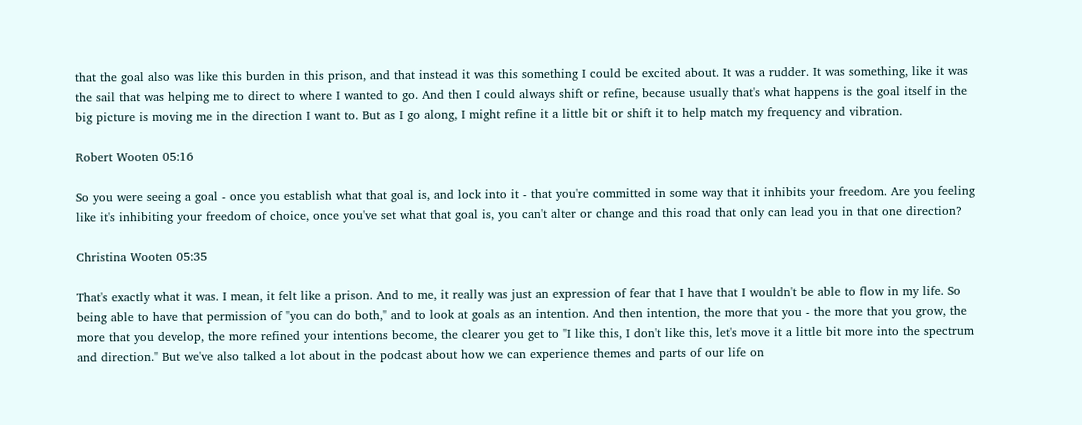that the goal also was like this burden in this prison, and that instead it was this something I could be excited about. It was a rudder. It was something, like it was the sail that was helping me to direct to where I wanted to go. And then I could always shift or refine, because usually that's what happens is the goal itself in the big picture is moving me in the direction I want to. But as I go along, I might refine it a little bit or shift it to help match my frequency and vibration.

Robert Wooten 05:16

So you were seeing a goal - once you establish what that goal is, and lock into it - that you're committed in some way that it inhibits your freedom. Are you feeling like it's inhibiting your freedom of choice, once you've set what that goal is, you can't alter or change and this road that only can lead you in that one direction?

Christina Wooten 05:35

That's exactly what it was. I mean, it felt like a prison. And to me, it really was just an expression of fear that I have that I wouldn't be able to flow in my life. So being able to have that permission of "you can do both," and to look at goals as an intention. And then intention, the more that you - the more that you grow, the more that you develop, the more refined your intentions become, the clearer you get to "I like this, I don't like this, let's move it a little bit more into the spectrum and direction." But we've also talked a lot about in the podcast about how we can experience themes and parts of our life on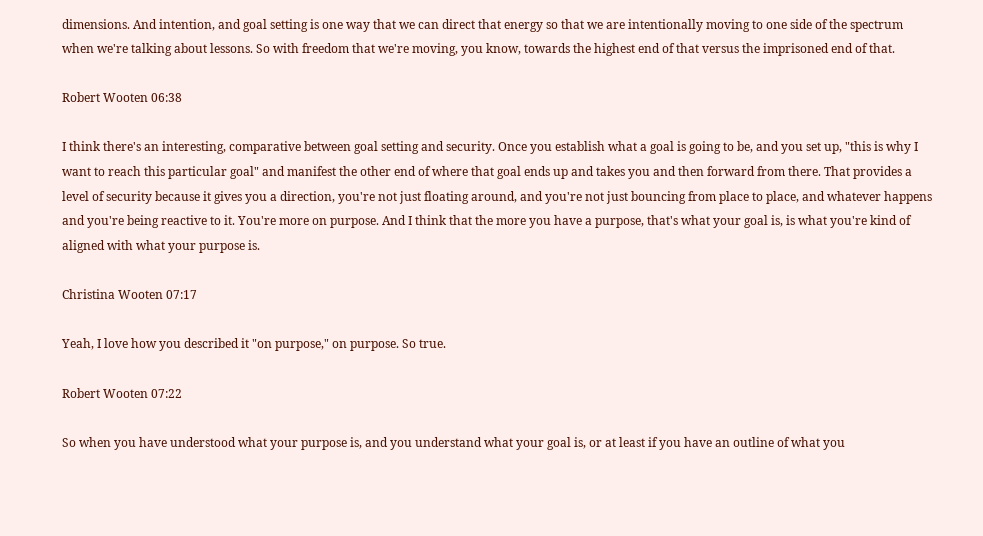dimensions. And intention, and goal setting is one way that we can direct that energy so that we are intentionally moving to one side of the spectrum when we're talking about lessons. So with freedom that we're moving, you know, towards the highest end of that versus the imprisoned end of that.

Robert Wooten 06:38

I think there's an interesting, comparative between goal setting and security. Once you establish what a goal is going to be, and you set up, "this is why I want to reach this particular goal" and manifest the other end of where that goal ends up and takes you and then forward from there. That provides a level of security because it gives you a direction, you're not just floating around, and you're not just bouncing from place to place, and whatever happens and you're being reactive to it. You're more on purpose. And I think that the more you have a purpose, that's what your goal is, is what you're kind of aligned with what your purpose is.

Christina Wooten 07:17

Yeah, I love how you described it "on purpose," on purpose. So true.

Robert Wooten 07:22

So when you have understood what your purpose is, and you understand what your goal is, or at least if you have an outline of what you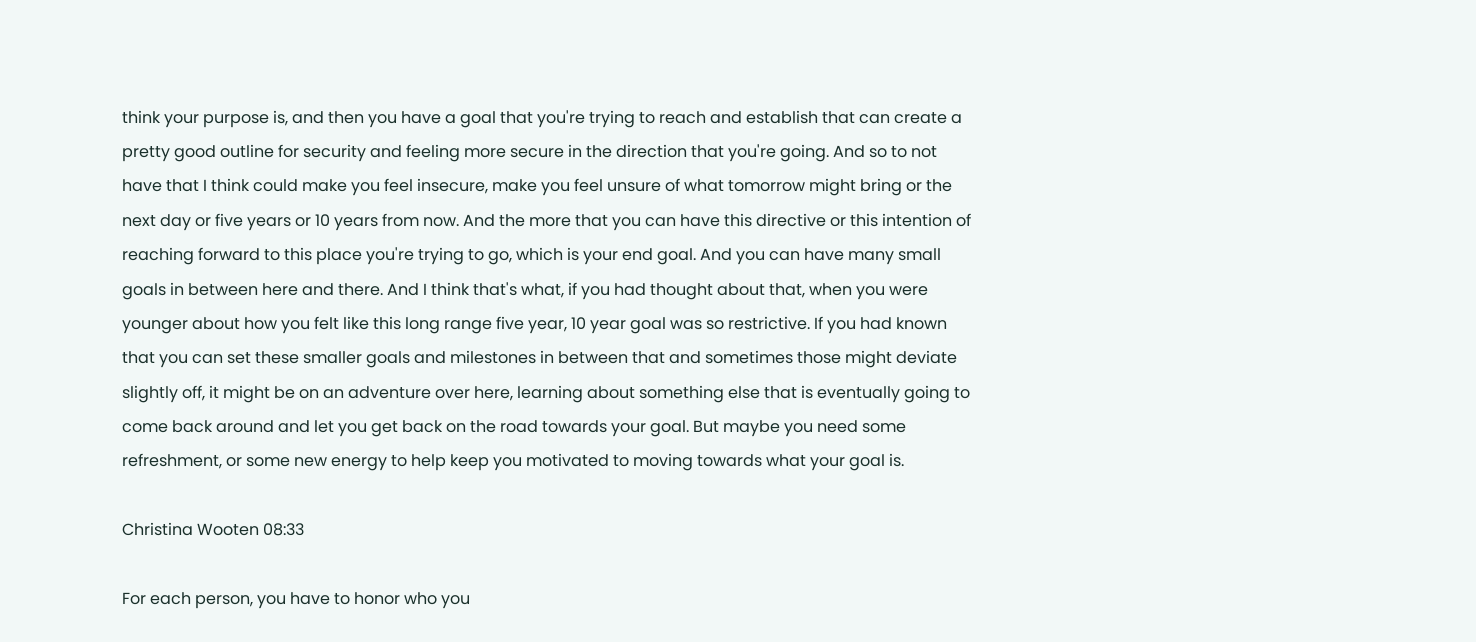think your purpose is, and then you have a goal that you're trying to reach and establish that can create a pretty good outline for security and feeling more secure in the direction that you're going. And so to not have that I think could make you feel insecure, make you feel unsure of what tomorrow might bring or the next day or five years or 10 years from now. And the more that you can have this directive or this intention of reaching forward to this place you're trying to go, which is your end goal. And you can have many small goals in between here and there. And I think that's what, if you had thought about that, when you were younger about how you felt like this long range five year, 10 year goal was so restrictive. If you had known that you can set these smaller goals and milestones in between that and sometimes those might deviate slightly off, it might be on an adventure over here, learning about something else that is eventually going to come back around and let you get back on the road towards your goal. But maybe you need some refreshment, or some new energy to help keep you motivated to moving towards what your goal is.

Christina Wooten 08:33

For each person, you have to honor who you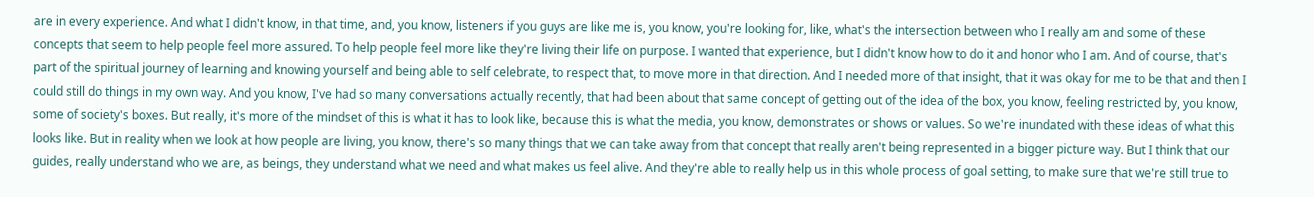are in every experience. And what I didn't know, in that time, and, you know, listeners if you guys are like me is, you know, you're looking for, like, what's the intersection between who I really am and some of these concepts that seem to help people feel more assured. To help people feel more like they're living their life on purpose. I wanted that experience, but I didn't know how to do it and honor who I am. And of course, that's part of the spiritual journey of learning and knowing yourself and being able to self celebrate, to respect that, to move more in that direction. And I needed more of that insight, that it was okay for me to be that and then I could still do things in my own way. And you know, I've had so many conversations actually recently, that had been about that same concept of getting out of the idea of the box, you know, feeling restricted by, you know, some of society's boxes. But really, it's more of the mindset of this is what it has to look like, because this is what the media, you know, demonstrates or shows or values. So we're inundated with these ideas of what this looks like. But in reality when we look at how people are living, you know, there's so many things that we can take away from that concept that really aren't being represented in a bigger picture way. But I think that our guides, really understand who we are, as beings, they understand what we need and what makes us feel alive. And they're able to really help us in this whole process of goal setting, to make sure that we're still true to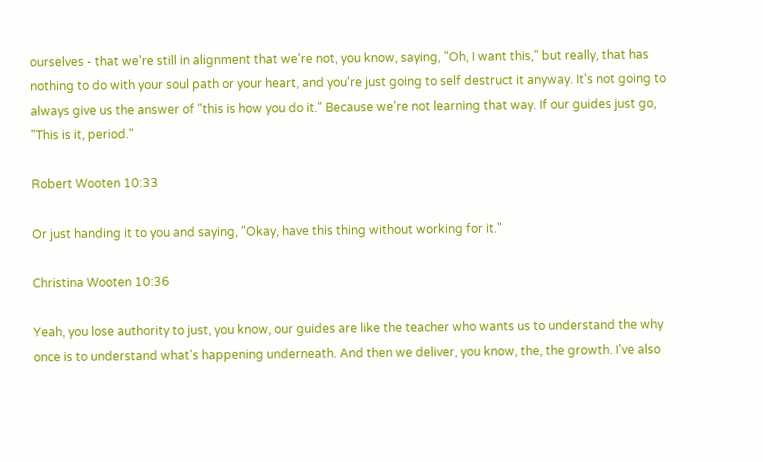ourselves - that we're still in alignment that we're not, you know, saying, "Oh, I want this," but really, that has nothing to do with your soul path or your heart, and you're just going to self destruct it anyway. It's not going to always give us the answer of "this is how you do it." Because we're not learning that way. If our guides just go, "This is it, period."

Robert Wooten 10:33

Or just handing it to you and saying, "Okay, have this thing without working for it."

Christina Wooten 10:36

Yeah, you lose authority to just, you know, our guides are like the teacher who wants us to understand the why once is to understand what's happening underneath. And then we deliver, you know, the, the growth. I've also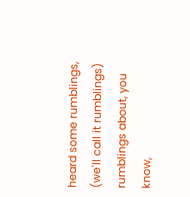heard some rumblings, (we'll call it rumblings) rumblings about, you know,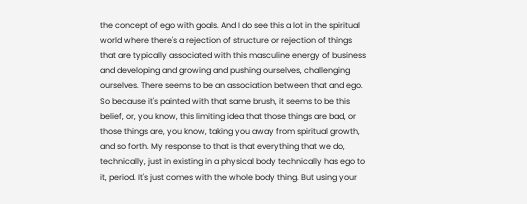the concept of ego with goals. And I do see this a lot in the spiritual world where there's a rejection of structure or rejection of things that are typically associated with this masculine energy of business and developing and growing and pushing ourselves, challenging ourselves. There seems to be an association between that and ego. So because it's painted with that same brush, it seems to be this belief, or, you know, this limiting idea that those things are bad, or those things are, you know, taking you away from spiritual growth, and so forth. My response to that is that everything that we do, technically, just in existing in a physical body technically has ego to it, period. It's just comes with the whole body thing. But using your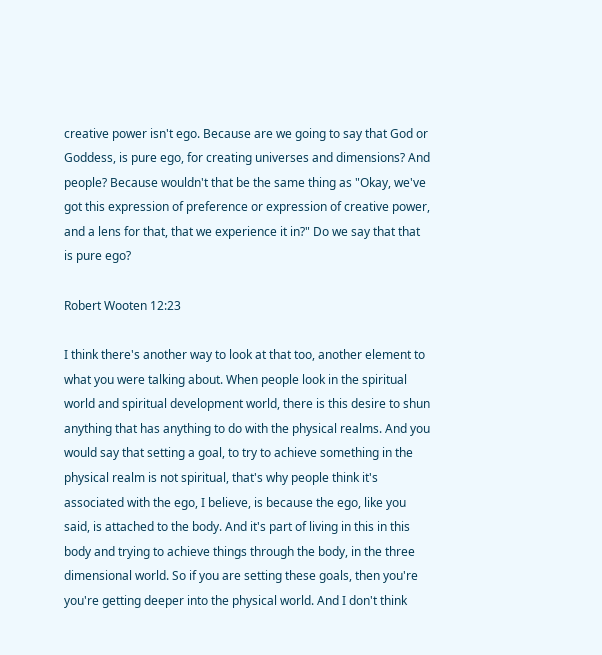creative power isn't ego. Because are we going to say that God or Goddess, is pure ego, for creating universes and dimensions? And people? Because wouldn't that be the same thing as "Okay, we've got this expression of preference or expression of creative power, and a lens for that, that we experience it in?" Do we say that that is pure ego?

Robert Wooten 12:23

I think there's another way to look at that too, another element to what you were talking about. When people look in the spiritual world and spiritual development world, there is this desire to shun anything that has anything to do with the physical realms. And you would say that setting a goal, to try to achieve something in the physical realm is not spiritual, that's why people think it's associated with the ego, I believe, is because the ego, like you said, is attached to the body. And it's part of living in this in this body and trying to achieve things through the body, in the three dimensional world. So if you are setting these goals, then you're you're getting deeper into the physical world. And I don't think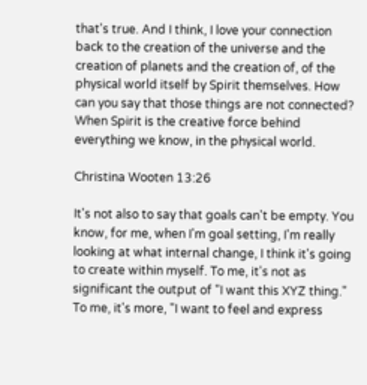that's true. And I think, I love your connection back to the creation of the universe and the creation of planets and the creation of, of the physical world itself by Spirit themselves. How can you say that those things are not connected? When Spirit is the creative force behind everything we know, in the physical world.

Christina Wooten 13:26

It's not also to say that goals can't be empty. You know, for me, when I'm goal setting, I'm really looking at what internal change, I think it's going to create within myself. To me, it's not as significant the output of "I want this XYZ thing." To me, it's more, "I want to feel and express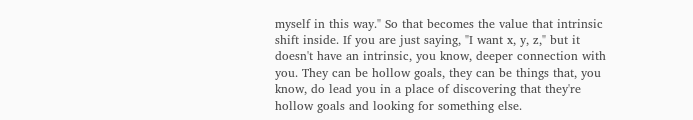myself in this way." So that becomes the value that intrinsic shift inside. If you are just saying, "I want x, y, z," but it doesn't have an intrinsic, you know, deeper connection with you. They can be hollow goals, they can be things that, you know, do lead you in a place of discovering that they're hollow goals and looking for something else.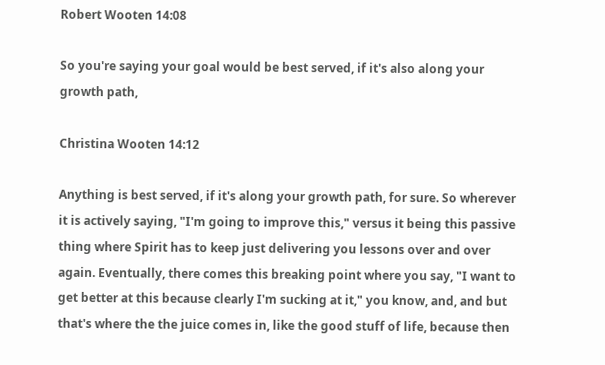Robert Wooten 14:08

So you're saying your goal would be best served, if it's also along your growth path,

Christina Wooten 14:12

Anything is best served, if it's along your growth path, for sure. So wherever it is actively saying, "I'm going to improve this," versus it being this passive thing where Spirit has to keep just delivering you lessons over and over again. Eventually, there comes this breaking point where you say, "I want to get better at this because clearly I'm sucking at it," you know, and, and but that's where the the juice comes in, like the good stuff of life, because then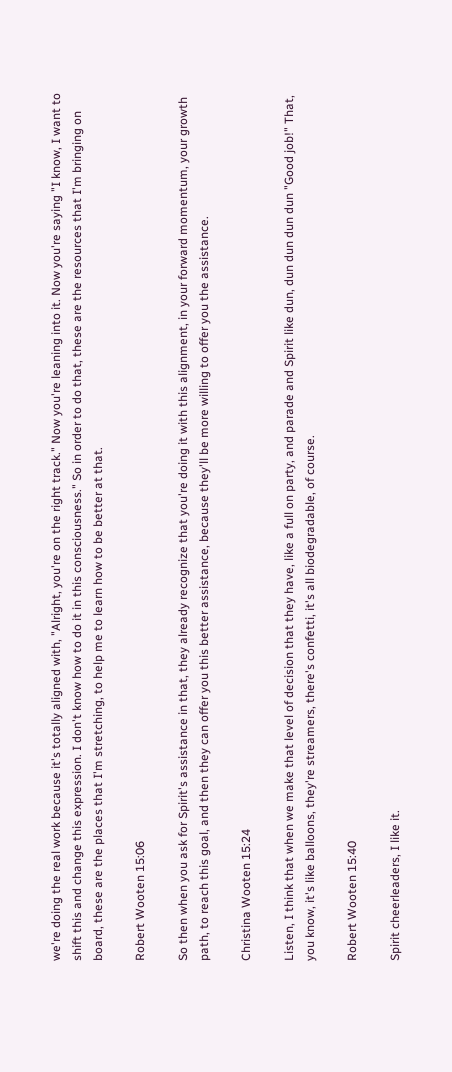we're doing the real work because it's totally aligned with, "Alright, you're on the right track." Now you're leaning into it. Now you're saying "I know, I want to shift this and change this expression. I don't know how to do it in this consciousness." So in order to do that, these are the resources that I'm bringing on board, these are the places that I'm stretching, to help me to learn how to be better at that.

Robert Wooten 15:06

So then when you ask for Spirit's assistance in that, they already recognize that you're doing it with this alignment, in your forward momentum, your growth path, to reach this goal, and then they can offer you this better assistance, because they'll be more willing to offer you the assistance.

Christina Wooten 15:24

Listen, I think that when we make that level of decision that they have, like a full on party, and parade and Spirit like dun, dun dun dun dun "Good job!" That, you know, it's like balloons, they're streamers, there's confetti, it's all biodegradable, of course.

Robert Wooten 15:40

Spirit cheerleaders, I like it.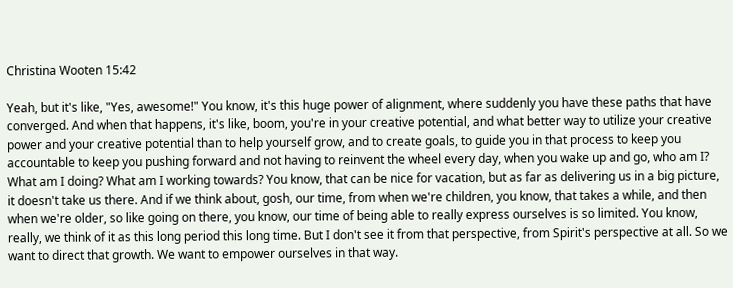Christina Wooten 15:42

Yeah, but it's like, "Yes, awesome!" You know, it's this huge power of alignment, where suddenly you have these paths that have converged. And when that happens, it's like, boom, you're in your creative potential, and what better way to utilize your creative power and your creative potential than to help yourself grow, and to create goals, to guide you in that process to keep you accountable to keep you pushing forward and not having to reinvent the wheel every day, when you wake up and go, who am I? What am I doing? What am I working towards? You know, that can be nice for vacation, but as far as delivering us in a big picture, it doesn't take us there. And if we think about, gosh, our time, from when we're children, you know, that takes a while, and then when we're older, so like going on there, you know, our time of being able to really express ourselves is so limited. You know, really, we think of it as this long period this long time. But I don't see it from that perspective, from Spirit's perspective at all. So we want to direct that growth. We want to empower ourselves in that way.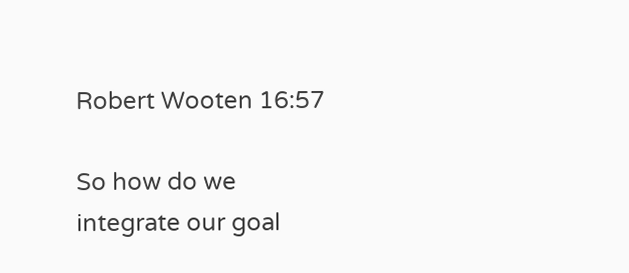Robert Wooten 16:57

So how do we integrate our goal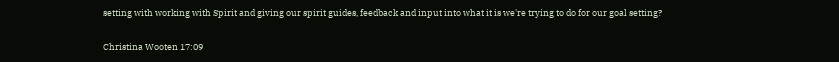setting with working with Spirit and giving our spirit guides, feedback and input into what it is we're trying to do for our goal setting?

Christina Wooten 17:09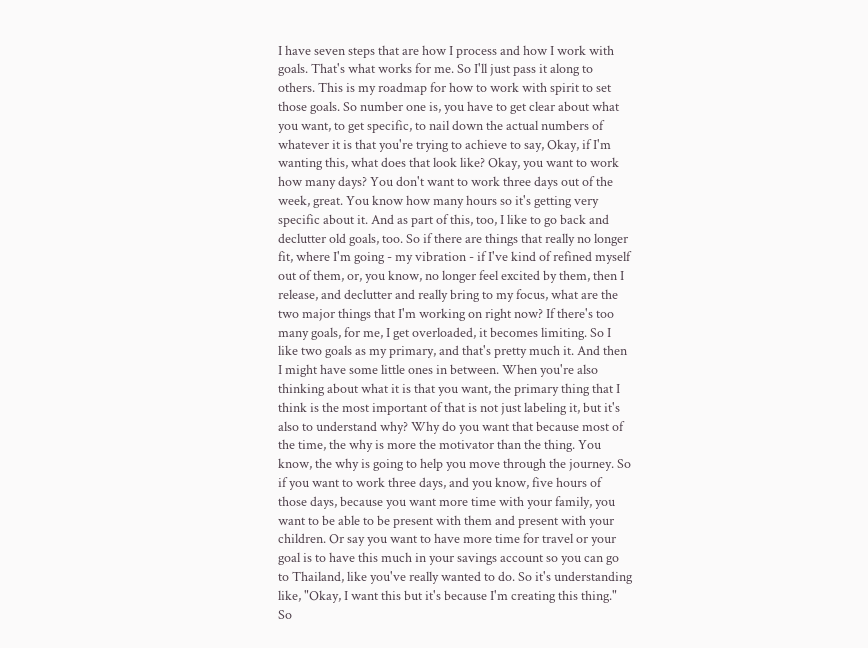I have seven steps that are how I process and how I work with goals. That's what works for me. So I'll just pass it along to others. This is my roadmap for how to work with spirit to set those goals. So number one is, you have to get clear about what you want, to get specific, to nail down the actual numbers of whatever it is that you're trying to achieve to say, Okay, if I'm wanting this, what does that look like? Okay, you want to work how many days? You don't want to work three days out of the week, great. You know how many hours so it's getting very specific about it. And as part of this, too, I like to go back and declutter old goals, too. So if there are things that really no longer fit, where I'm going - my vibration - if I've kind of refined myself out of them, or, you know, no longer feel excited by them, then I release, and declutter and really bring to my focus, what are the two major things that I'm working on right now? If there's too many goals, for me, I get overloaded, it becomes limiting. So I like two goals as my primary, and that's pretty much it. And then I might have some little ones in between. When you're also thinking about what it is that you want, the primary thing that I think is the most important of that is not just labeling it, but it's also to understand why? Why do you want that because most of the time, the why is more the motivator than the thing. You know, the why is going to help you move through the journey. So if you want to work three days, and you know, five hours of those days, because you want more time with your family, you want to be able to be present with them and present with your children. Or say you want to have more time for travel or your goal is to have this much in your savings account so you can go to Thailand, like you've really wanted to do. So it's understanding like, "Okay, I want this but it's because I'm creating this thing." So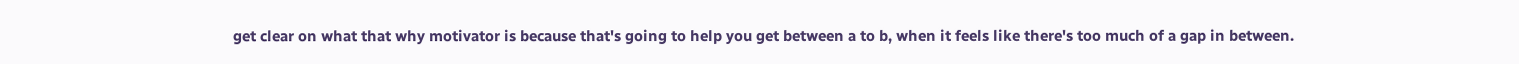get clear on what that why motivator is because that's going to help you get between a to b, when it feels like there's too much of a gap in between.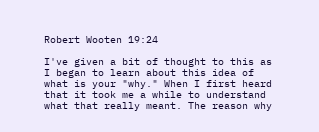Robert Wooten 19:24

I've given a bit of thought to this as I began to learn about this idea of what is your "why." When I first heard that it took me a while to understand what that really meant. The reason why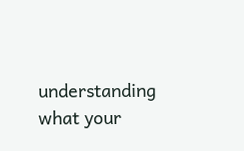understanding what your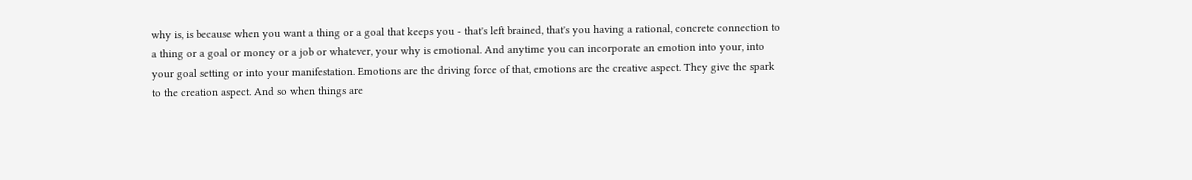why is, is because when you want a thing or a goal that keeps you - that's left brained, that's you having a rational, concrete connection to a thing or a goal or money or a job or whatever, your why is emotional. And anytime you can incorporate an emotion into your, into your goal setting or into your manifestation. Emotions are the driving force of that, emotions are the creative aspect. They give the spark to the creation aspect. And so when things are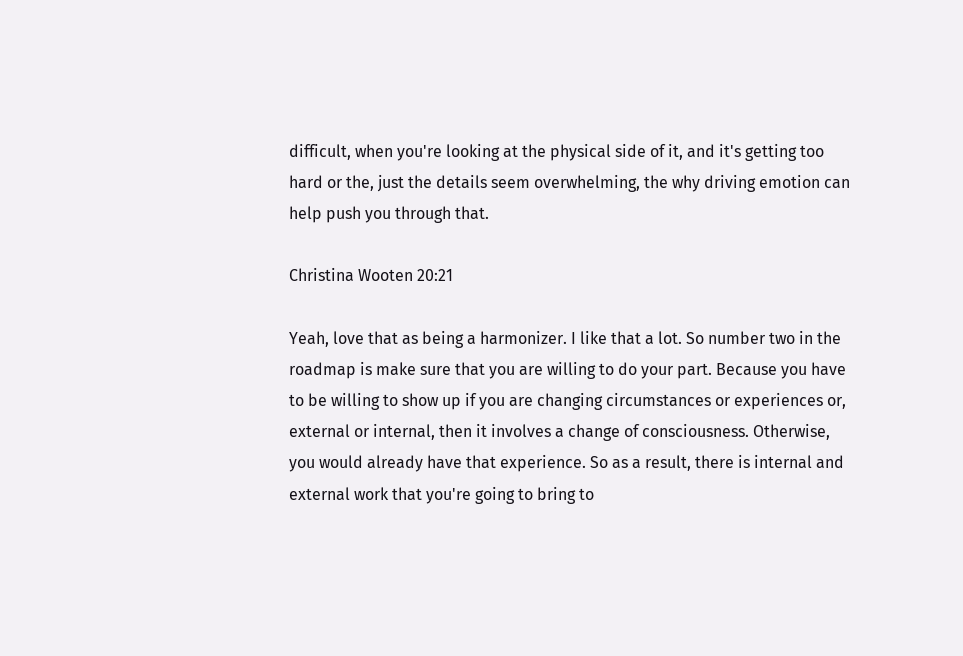difficult, when you're looking at the physical side of it, and it's getting too hard or the, just the details seem overwhelming, the why driving emotion can help push you through that.

Christina Wooten 20:21

Yeah, love that as being a harmonizer. I like that a lot. So number two in the roadmap is make sure that you are willing to do your part. Because you have to be willing to show up if you are changing circumstances or experiences or, external or internal, then it involves a change of consciousness. Otherwise, you would already have that experience. So as a result, there is internal and external work that you're going to bring to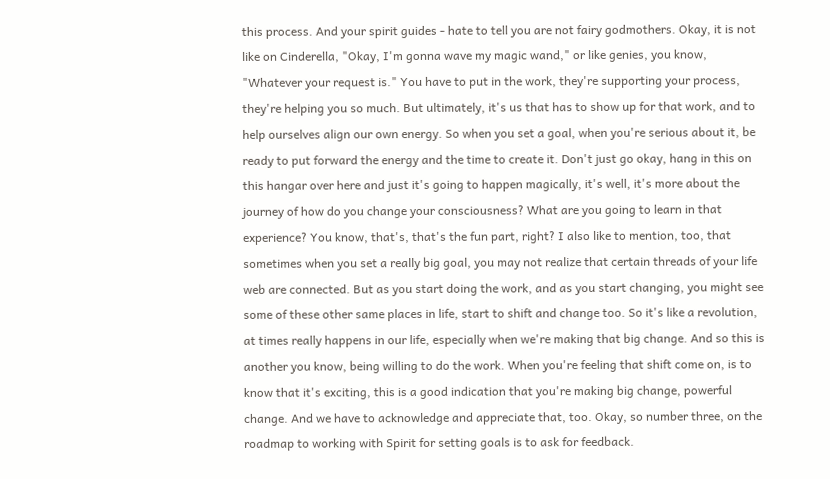this process. And your spirit guides - hate to tell you are not fairy godmothers. Okay, it is not like on Cinderella, "Okay, I'm gonna wave my magic wand," or like genies, you know, "Whatever your request is." You have to put in the work, they're supporting your process, they're helping you so much. But ultimately, it's us that has to show up for that work, and to help ourselves align our own energy. So when you set a goal, when you're serious about it, be ready to put forward the energy and the time to create it. Don't just go okay, hang in this on this hangar over here and just it's going to happen magically, it's well, it's more about the journey of how do you change your consciousness? What are you going to learn in that experience? You know, that's, that's the fun part, right? I also like to mention, too, that sometimes when you set a really big goal, you may not realize that certain threads of your life web are connected. But as you start doing the work, and as you start changing, you might see some of these other same places in life, start to shift and change too. So it's like a revolution, at times really happens in our life, especially when we're making that big change. And so this is another you know, being willing to do the work. When you're feeling that shift come on, is to know that it's exciting, this is a good indication that you're making big change, powerful change. And we have to acknowledge and appreciate that, too. Okay, so number three, on the roadmap to working with Spirit for setting goals is to ask for feedback.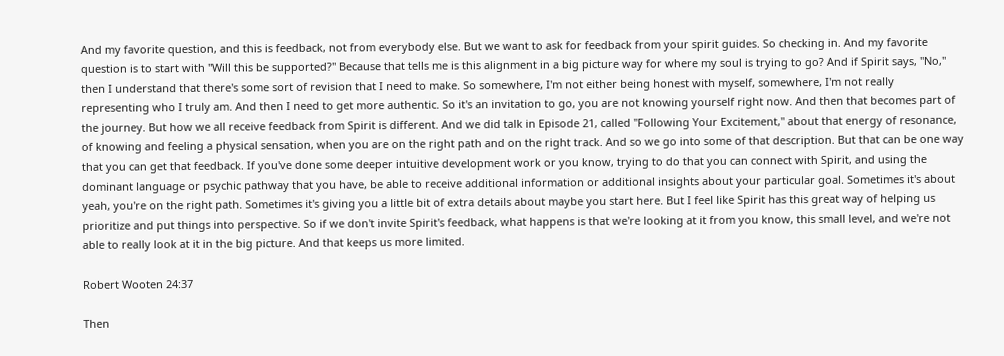And my favorite question, and this is feedback, not from everybody else. But we want to ask for feedback from your spirit guides. So checking in. And my favorite question is to start with "Will this be supported?" Because that tells me is this alignment in a big picture way for where my soul is trying to go? And if Spirit says, "No," then I understand that there's some sort of revision that I need to make. So somewhere, I'm not either being honest with myself, somewhere, I'm not really representing who I truly am. And then I need to get more authentic. So it's an invitation to go, you are not knowing yourself right now. And then that becomes part of the journey. But how we all receive feedback from Spirit is different. And we did talk in Episode 21, called "Following Your Excitement," about that energy of resonance, of knowing and feeling a physical sensation, when you are on the right path and on the right track. And so we go into some of that description. But that can be one way that you can get that feedback. If you've done some deeper intuitive development work or you know, trying to do that you can connect with Spirit, and using the dominant language or psychic pathway that you have, be able to receive additional information or additional insights about your particular goal. Sometimes it's about yeah, you're on the right path. Sometimes it's giving you a little bit of extra details about maybe you start here. But I feel like Spirit has this great way of helping us prioritize and put things into perspective. So if we don't invite Spirit's feedback, what happens is that we're looking at it from you know, this small level, and we're not able to really look at it in the big picture. And that keeps us more limited.

Robert Wooten 24:37

Then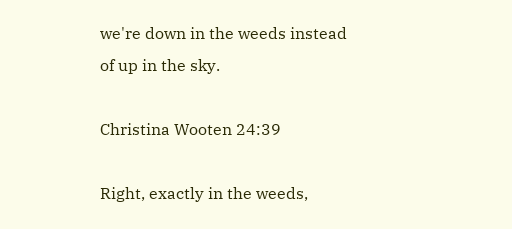we're down in the weeds instead of up in the sky.

Christina Wooten 24:39

Right, exactly in the weeds,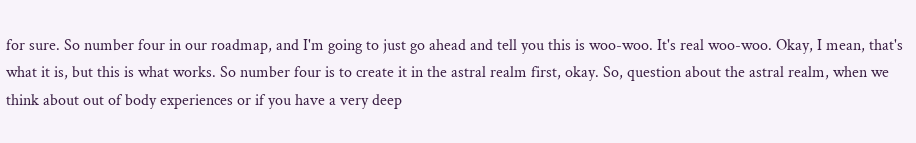for sure. So number four in our roadmap, and I'm going to just go ahead and tell you this is woo-woo. It's real woo-woo. Okay, I mean, that's what it is, but this is what works. So number four is to create it in the astral realm first, okay. So, question about the astral realm, when we think about out of body experiences or if you have a very deep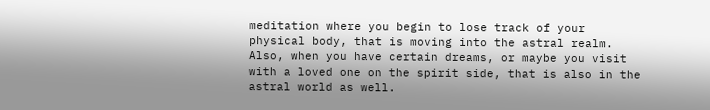meditation where you begin to lose track of your physical body, that is moving into the astral realm. Also, when you have certain dreams, or maybe you visit with a loved one on the spirit side, that is also in the astral world as well.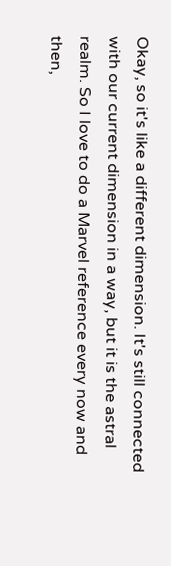Okay, so it's like a different dimension. It's still connected with our current dimension in a way, but it is the astral realm. So I love to do a Marvel reference every now and then,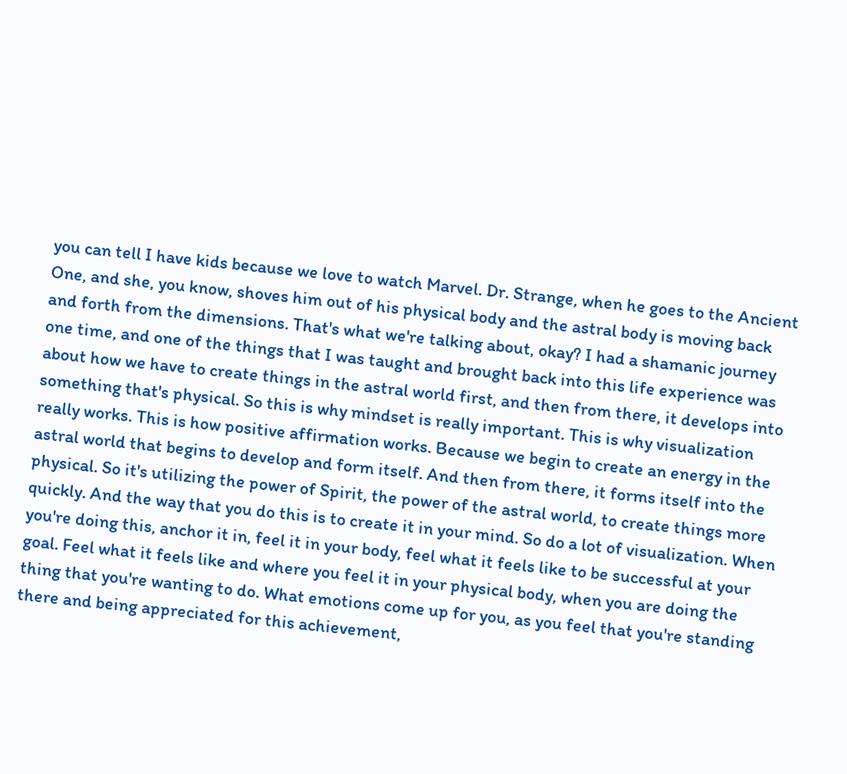you can tell I have kids because we love to watch Marvel. Dr. Strange, when he goes to the Ancient One, and she, you know, shoves him out of his physical body and the astral body is moving back and forth from the dimensions. That's what we're talking about, okay? I had a shamanic journey one time, and one of the things that I was taught and brought back into this life experience was about how we have to create things in the astral world first, and then from there, it develops into something that's physical. So this is why mindset is really important. This is why visualization really works. This is how positive affirmation works. Because we begin to create an energy in the astral world that begins to develop and form itself. And then from there, it forms itself into the physical. So it's utilizing the power of Spirit, the power of the astral world, to create things more quickly. And the way that you do this is to create it in your mind. So do a lot of visualization. When you're doing this, anchor it in, feel it in your body, feel what it feels like to be successful at your goal. Feel what it feels like and where you feel it in your physical body, when you are doing the thing that you're wanting to do. What emotions come up for you, as you feel that you're standing there and being appreciated for this achievement,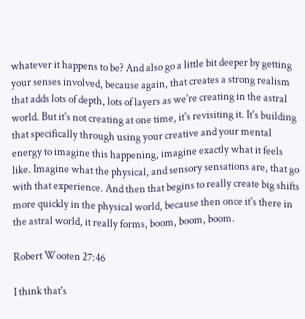whatever it happens to be? And also go a little bit deeper by getting your senses involved, because again, that creates a strong realism that adds lots of depth, lots of layers as we're creating in the astral world. But it's not creating at one time, it's revisiting it. It's building that specifically through using your creative and your mental energy to imagine this happening, imagine exactly what it feels like. Imagine what the physical, and sensory sensations are, that go with that experience. And then that begins to really create big shifts more quickly in the physical world, because then once it's there in the astral world, it really forms, boom, boom, boom.

Robert Wooten 27:46

I think that's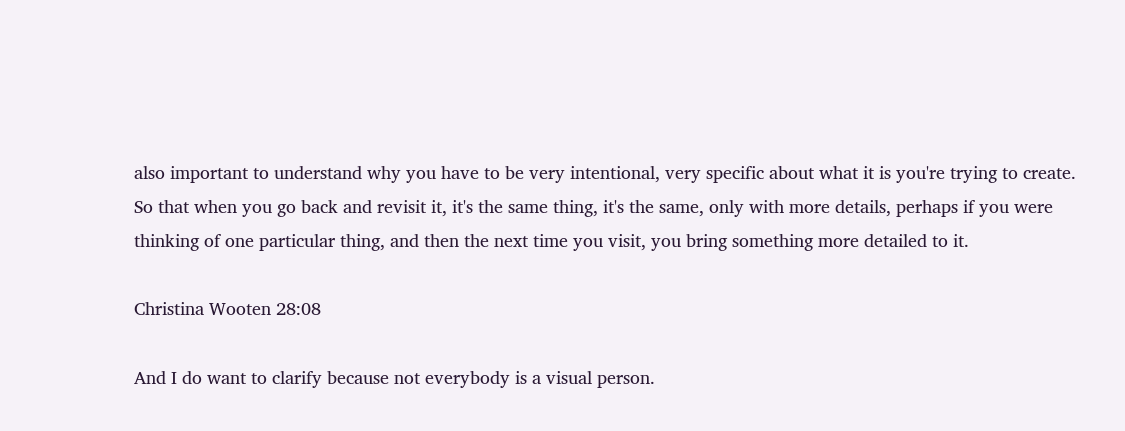also important to understand why you have to be very intentional, very specific about what it is you're trying to create. So that when you go back and revisit it, it's the same thing, it's the same, only with more details, perhaps if you were thinking of one particular thing, and then the next time you visit, you bring something more detailed to it.

Christina Wooten 28:08

And I do want to clarify because not everybody is a visual person.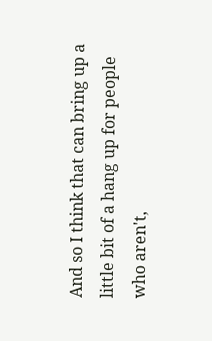And so I think that can bring up a little bit of a hang up for people who aren't,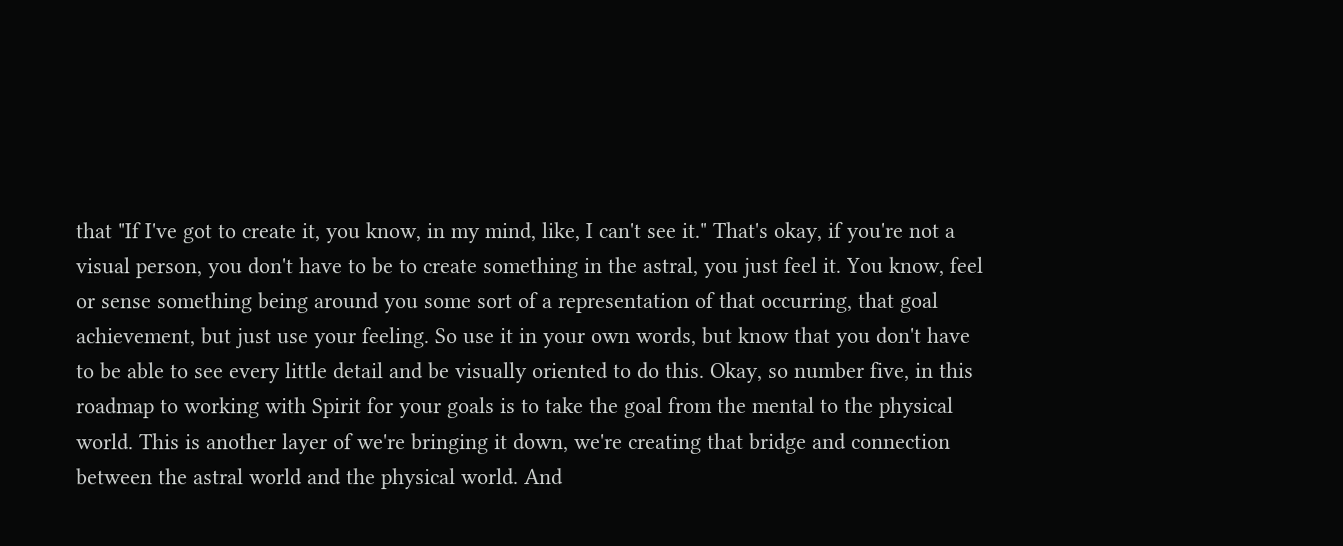that "If I've got to create it, you know, in my mind, like, I can't see it." That's okay, if you're not a visual person, you don't have to be to create something in the astral, you just feel it. You know, feel or sense something being around you some sort of a representation of that occurring, that goal achievement, but just use your feeling. So use it in your own words, but know that you don't have to be able to see every little detail and be visually oriented to do this. Okay, so number five, in this roadmap to working with Spirit for your goals is to take the goal from the mental to the physical world. This is another layer of we're bringing it down, we're creating that bridge and connection between the astral world and the physical world. And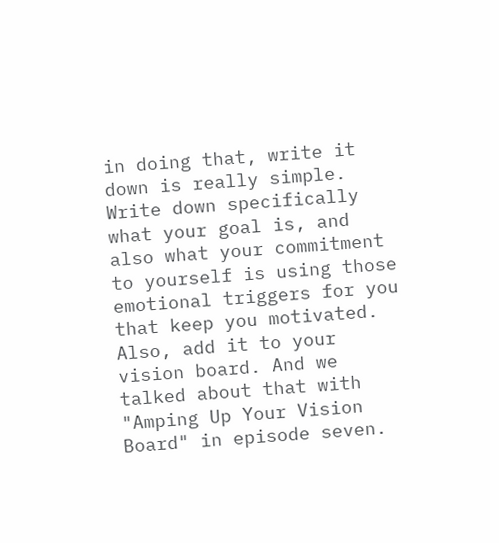in doing that, write it down is really simple. Write down specifically what your goal is, and also what your commitment to yourself is using those emotional triggers for you that keep you motivated. Also, add it to your vision board. And we talked about that with "Amping Up Your Vision Board" in episode seven.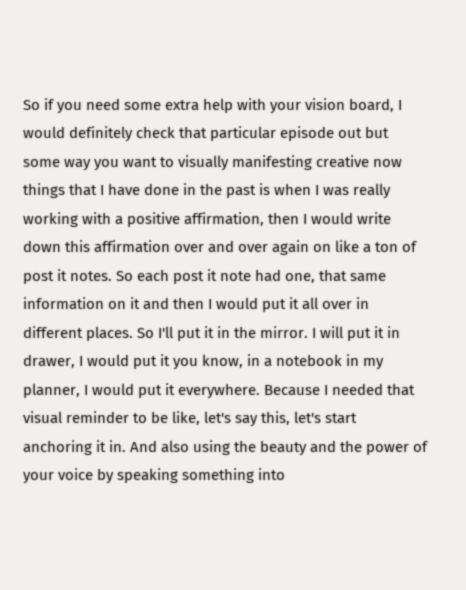So if you need some extra help with your vision board, I would definitely check that particular episode out but some way you want to visually manifesting creative now things that I have done in the past is when I was really working with a positive affirmation, then I would write down this affirmation over and over again on like a ton of post it notes. So each post it note had one, that same information on it and then I would put it all over in different places. So I'll put it in the mirror. I will put it in drawer, I would put it you know, in a notebook in my planner, I would put it everywhere. Because I needed that visual reminder to be like, let's say this, let's start anchoring it in. And also using the beauty and the power of your voice by speaking something into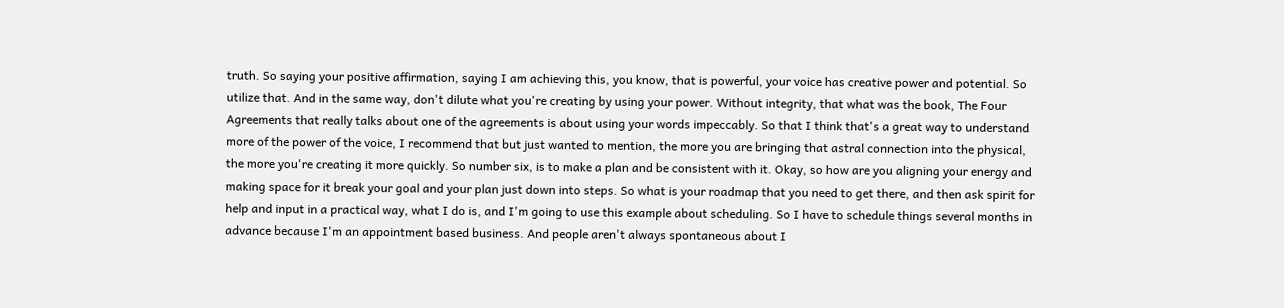truth. So saying your positive affirmation, saying I am achieving this, you know, that is powerful, your voice has creative power and potential. So utilize that. And in the same way, don't dilute what you're creating by using your power. Without integrity, that what was the book, The Four Agreements that really talks about one of the agreements is about using your words impeccably. So that I think that's a great way to understand more of the power of the voice, I recommend that but just wanted to mention, the more you are bringing that astral connection into the physical, the more you're creating it more quickly. So number six, is to make a plan and be consistent with it. Okay, so how are you aligning your energy and making space for it break your goal and your plan just down into steps. So what is your roadmap that you need to get there, and then ask spirit for help and input in a practical way, what I do is, and I'm going to use this example about scheduling. So I have to schedule things several months in advance because I'm an appointment based business. And people aren't always spontaneous about I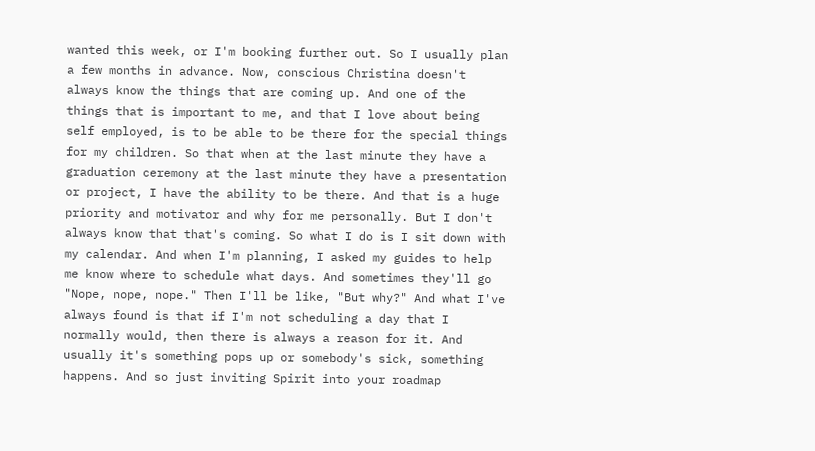wanted this week, or I'm booking further out. So I usually plan a few months in advance. Now, conscious Christina doesn't always know the things that are coming up. And one of the things that is important to me, and that I love about being self employed, is to be able to be there for the special things for my children. So that when at the last minute they have a graduation ceremony at the last minute they have a presentation or project, I have the ability to be there. And that is a huge priority and motivator and why for me personally. But I don't always know that that's coming. So what I do is I sit down with my calendar. And when I'm planning, I asked my guides to help me know where to schedule what days. And sometimes they'll go "Nope, nope, nope." Then I'll be like, "But why?" And what I've always found is that if I'm not scheduling a day that I normally would, then there is always a reason for it. And usually it's something pops up or somebody's sick, something happens. And so just inviting Spirit into your roadmap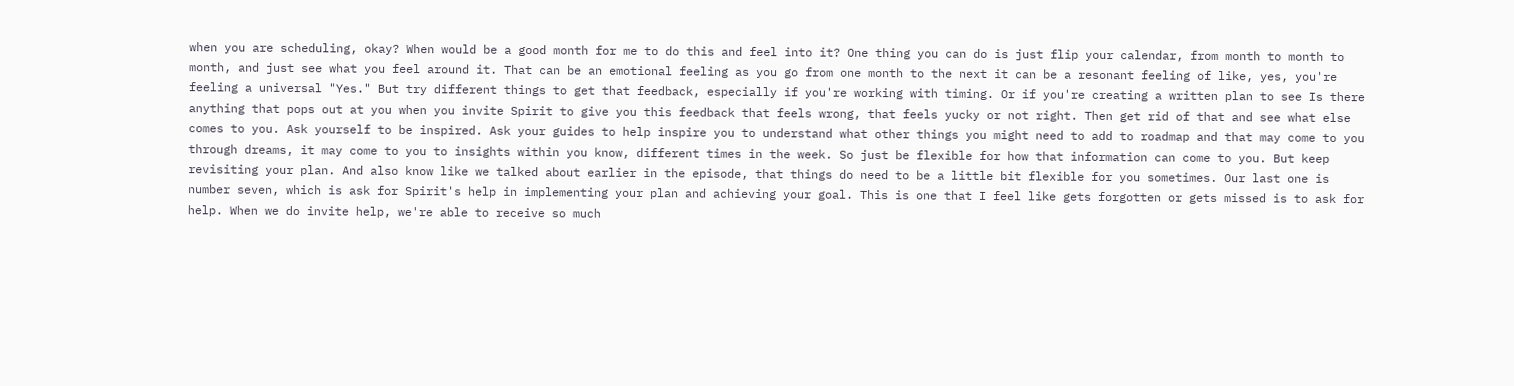when you are scheduling, okay? When would be a good month for me to do this and feel into it? One thing you can do is just flip your calendar, from month to month to month, and just see what you feel around it. That can be an emotional feeling as you go from one month to the next it can be a resonant feeling of like, yes, you're feeling a universal "Yes." But try different things to get that feedback, especially if you're working with timing. Or if you're creating a written plan to see Is there anything that pops out at you when you invite Spirit to give you this feedback that feels wrong, that feels yucky or not right. Then get rid of that and see what else comes to you. Ask yourself to be inspired. Ask your guides to help inspire you to understand what other things you might need to add to roadmap and that may come to you through dreams, it may come to you to insights within you know, different times in the week. So just be flexible for how that information can come to you. But keep revisiting your plan. And also know like we talked about earlier in the episode, that things do need to be a little bit flexible for you sometimes. Our last one is number seven, which is ask for Spirit's help in implementing your plan and achieving your goal. This is one that I feel like gets forgotten or gets missed is to ask for help. When we do invite help, we're able to receive so much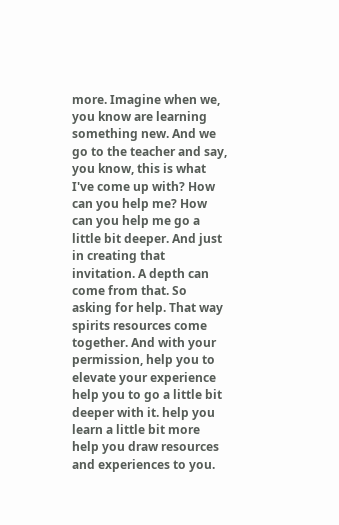more. Imagine when we, you know are learning something new. And we go to the teacher and say, you know, this is what I've come up with? How can you help me? How can you help me go a little bit deeper. And just in creating that invitation. A depth can come from that. So asking for help. That way spirits resources come together. And with your permission, help you to elevate your experience help you to go a little bit deeper with it. help you learn a little bit more help you draw resources and experiences to you.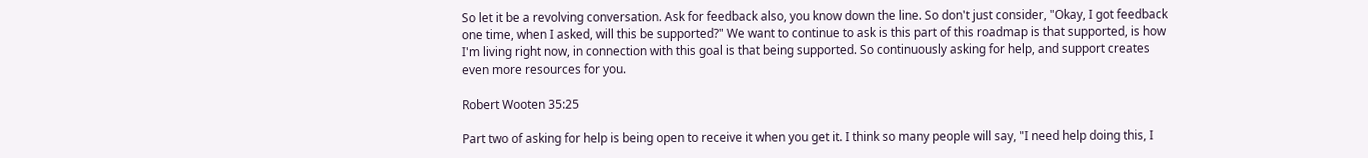So let it be a revolving conversation. Ask for feedback also, you know down the line. So don't just consider, "Okay, I got feedback one time, when I asked, will this be supported?" We want to continue to ask is this part of this roadmap is that supported, is how I'm living right now, in connection with this goal is that being supported. So continuously asking for help, and support creates even more resources for you.

Robert Wooten 35:25

Part two of asking for help is being open to receive it when you get it. I think so many people will say, "I need help doing this, I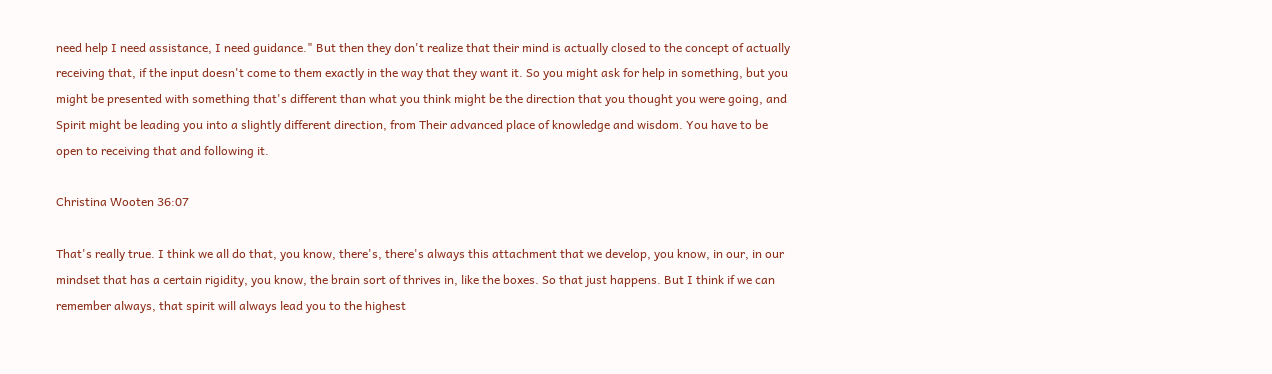need help I need assistance, I need guidance." But then they don't realize that their mind is actually closed to the concept of actually receiving that, if the input doesn't come to them exactly in the way that they want it. So you might ask for help in something, but you might be presented with something that's different than what you think might be the direction that you thought you were going, and Spirit might be leading you into a slightly different direction, from Their advanced place of knowledge and wisdom. You have to be open to receiving that and following it.

Christina Wooten 36:07

That's really true. I think we all do that, you know, there's, there's always this attachment that we develop, you know, in our, in our mindset that has a certain rigidity, you know, the brain sort of thrives in, like the boxes. So that just happens. But I think if we can remember always, that spirit will always lead you to the highest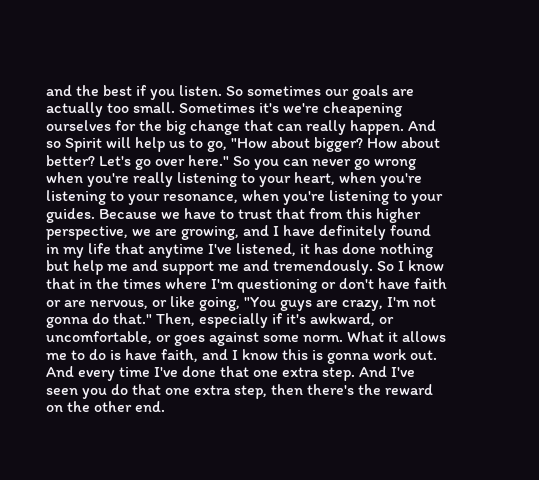and the best if you listen. So sometimes our goals are actually too small. Sometimes it's we're cheapening ourselves for the big change that can really happen. And so Spirit will help us to go, "How about bigger? How about better? Let's go over here." So you can never go wrong when you're really listening to your heart, when you're listening to your resonance, when you're listening to your guides. Because we have to trust that from this higher perspective, we are growing, and I have definitely found in my life that anytime I've listened, it has done nothing but help me and support me and tremendously. So I know that in the times where I'm questioning or don't have faith or are nervous, or like going, "You guys are crazy, I'm not gonna do that." Then, especially if it's awkward, or uncomfortable, or goes against some norm. What it allows me to do is have faith, and I know this is gonna work out. And every time I've done that one extra step. And I've seen you do that one extra step, then there's the reward on the other end.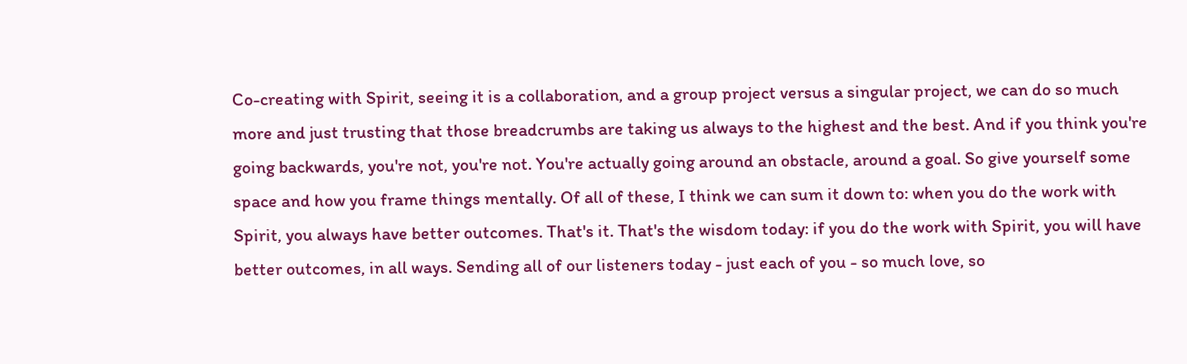Co-creating with Spirit, seeing it is a collaboration, and a group project versus a singular project, we can do so much more and just trusting that those breadcrumbs are taking us always to the highest and the best. And if you think you're going backwards, you're not, you're not. You're actually going around an obstacle, around a goal. So give yourself some space and how you frame things mentally. Of all of these, I think we can sum it down to: when you do the work with Spirit, you always have better outcomes. That's it. That's the wisdom today: if you do the work with Spirit, you will have better outcomes, in all ways. Sending all of our listeners today - just each of you - so much love, so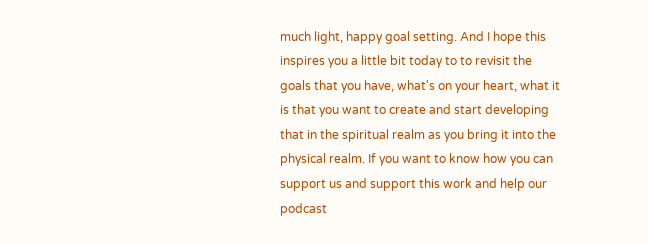much light, happy goal setting. And I hope this inspires you a little bit today to to revisit the goals that you have, what's on your heart, what it is that you want to create and start developing that in the spiritual realm as you bring it into the physical realm. If you want to know how you can support us and support this work and help our podcast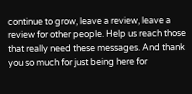continue to grow, leave a review, leave a review for other people. Help us reach those that really need these messages. And thank you so much for just being here for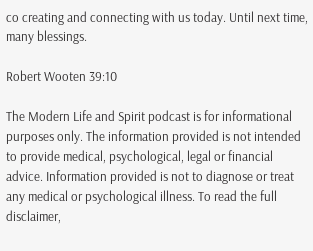co creating and connecting with us today. Until next time, many blessings.

Robert Wooten 39:10

The Modern Life and Spirit podcast is for informational purposes only. The information provided is not intended to provide medical, psychological, legal or financial advice. Information provided is not to diagnose or treat any medical or psychological illness. To read the full disclaimer,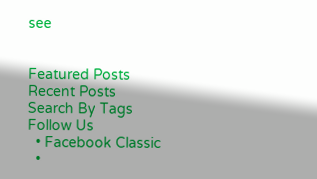see


Featured Posts
Recent Posts
Search By Tags
Follow Us
  • Facebook Classic
  •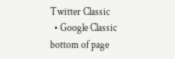Twitter Classic
  • Google Classic
bottom of page